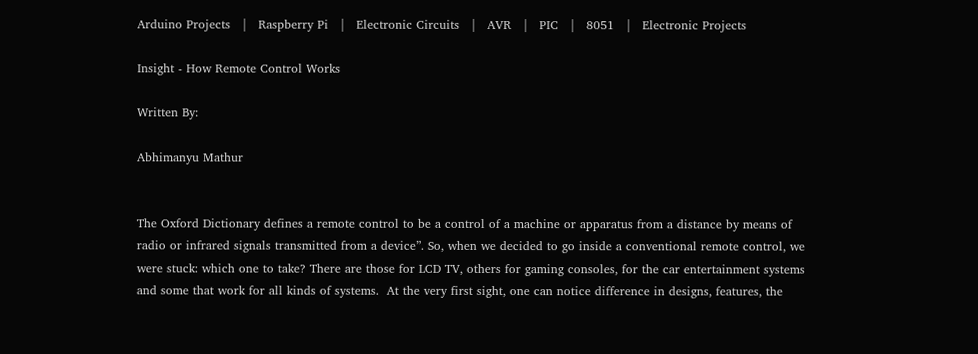Arduino Projects   |   Raspberry Pi   |   Electronic Circuits   |   AVR   |   PIC   |   8051   |   Electronic Projects

Insight - How Remote Control Works

Written By:

Abhimanyu Mathur


The Oxford Dictionary defines a remote control to be a control of a machine or apparatus from a distance by means of radio or infrared signals transmitted from a device”. So, when we decided to go inside a conventional remote control, we were stuck: which one to take? There are those for LCD TV, others for gaming consoles, for the car entertainment systems and some that work for all kinds of systems.  At the very first sight, one can notice difference in designs, features, the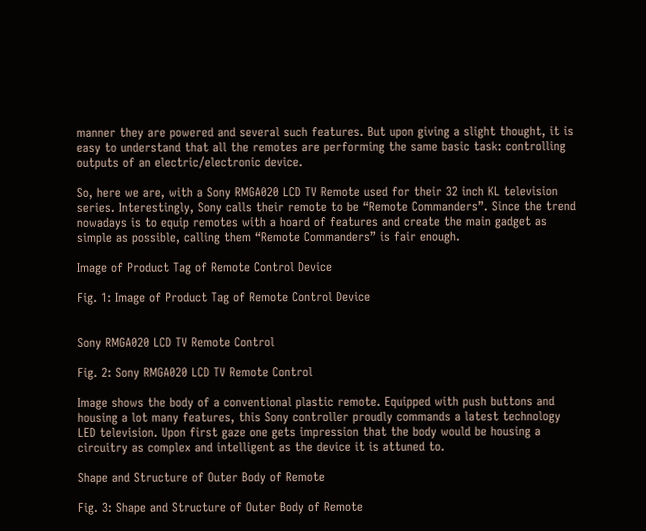manner they are powered and several such features. But upon giving a slight thought, it is easy to understand that all the remotes are performing the same basic task: controlling outputs of an electric/electronic device.

So, here we are, with a Sony RMGA020 LCD TV Remote used for their 32 inch KL television series. Interestingly, Sony calls their remote to be “Remote Commanders”. Since the trend nowadays is to equip remotes with a hoard of features and create the main gadget as simple as possible, calling them “Remote Commanders” is fair enough.

Image of Product Tag of Remote Control Device

Fig. 1: Image of Product Tag of Remote Control Device


Sony RMGA020 LCD TV Remote Control

Fig. 2: Sony RMGA020 LCD TV Remote Control

Image shows the body of a conventional plastic remote. Equipped with push buttons and housing a lot many features, this Sony controller proudly commands a latest technology LED television. Upon first gaze one gets impression that the body would be housing a circuitry as complex and intelligent as the device it is attuned to.

Shape and Structure of Outer Body of Remote

Fig. 3: Shape and Structure of Outer Body of Remote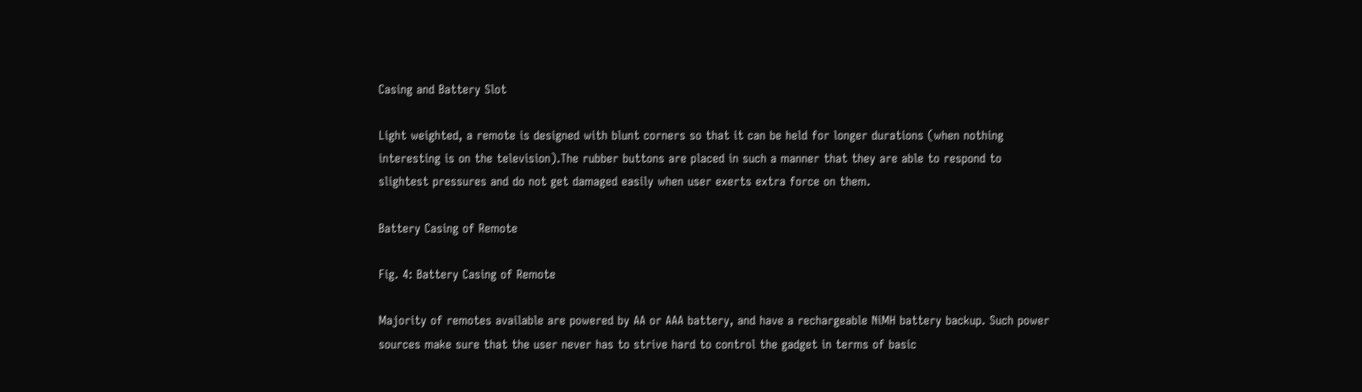Casing and Battery Slot

Light weighted, a remote is designed with blunt corners so that it can be held for longer durations (when nothing interesting is on the television).The rubber buttons are placed in such a manner that they are able to respond to slightest pressures and do not get damaged easily when user exerts extra force on them.

Battery Casing of Remote

Fig. 4: Battery Casing of Remote

Majority of remotes available are powered by AA or AAA battery, and have a rechargeable NiMH battery backup. Such power sources make sure that the user never has to strive hard to control the gadget in terms of basic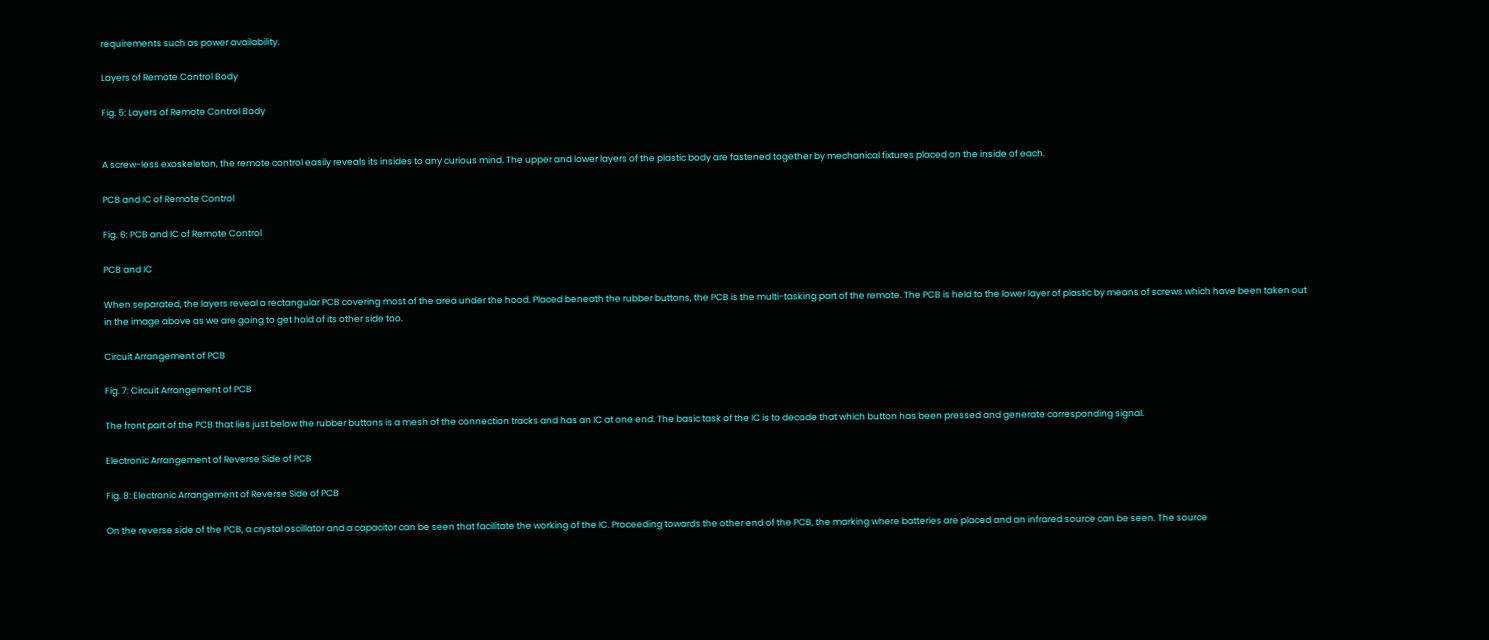requirements such as power availability.

Layers of Remote Control Body

Fig. 5: Layers of Remote Control Body


A screw-less exoskeleton, the remote control easily reveals its insides to any curious mind. The upper and lower layers of the plastic body are fastened together by mechanical fixtures placed on the inside of each.

PCB and IC of Remote Control

Fig. 6: PCB and IC of Remote Control

PCB and IC

When separated, the layers reveal a rectangular PCB covering most of the area under the hood. Placed beneath the rubber buttons, the PCB is the multi-tasking part of the remote. The PCB is held to the lower layer of plastic by means of screws which have been taken out in the image above as we are going to get hold of its other side too.

Circuit Arrangement of PCB

Fig. 7: Circuit Arrangement of PCB

The front part of the PCB that lies just below the rubber buttons is a mesh of the connection tracks and has an IC at one end. The basic task of the IC is to decode that which button has been pressed and generate corresponding signal.

Electronic Arrangement of Reverse Side of PCB

Fig. 8: Electronic Arrangement of Reverse Side of PCB

On the reverse side of the PCB, a crystal oscillator and a capacitor can be seen that facilitate the working of the IC. Proceeding towards the other end of the PCB, the marking where batteries are placed and an infrared source can be seen. The source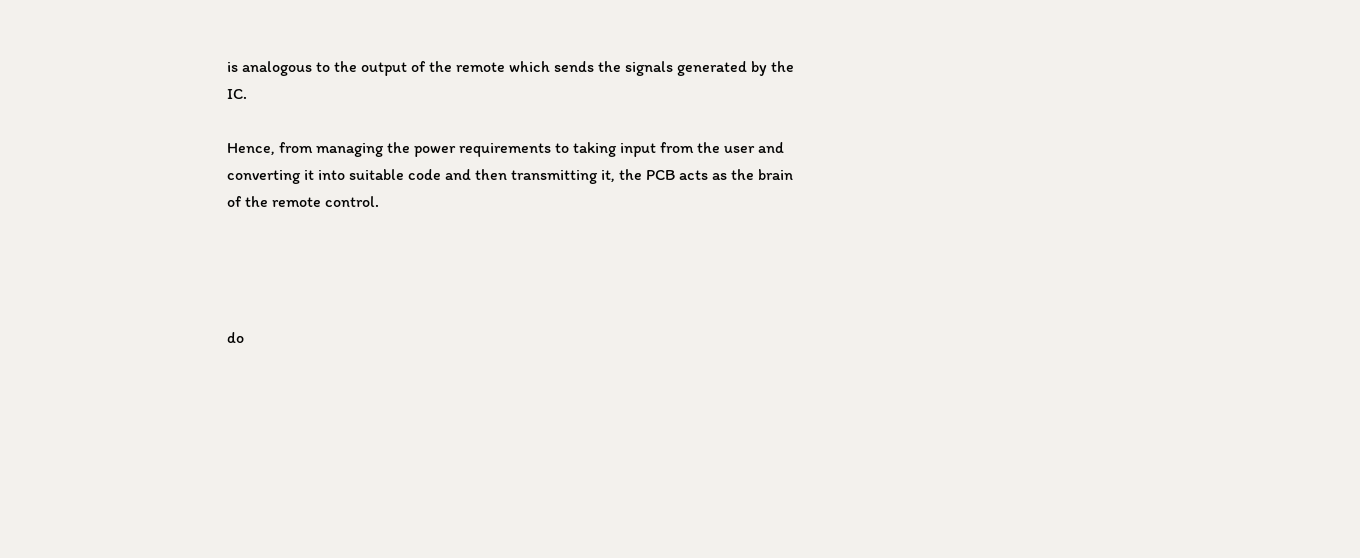is analogous to the output of the remote which sends the signals generated by the IC.

Hence, from managing the power requirements to taking input from the user and converting it into suitable code and then transmitting it, the PCB acts as the brain of the remote control.




do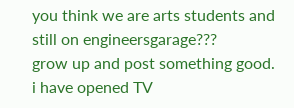you think we are arts students and still on engineersgarage???
grow up and post something good.
i have opened TV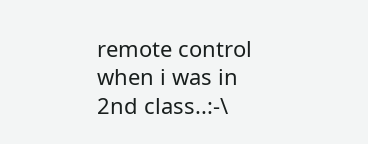remote control when i was in 2nd class..:-\